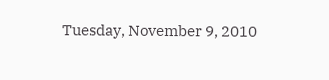Tuesday, November 9, 2010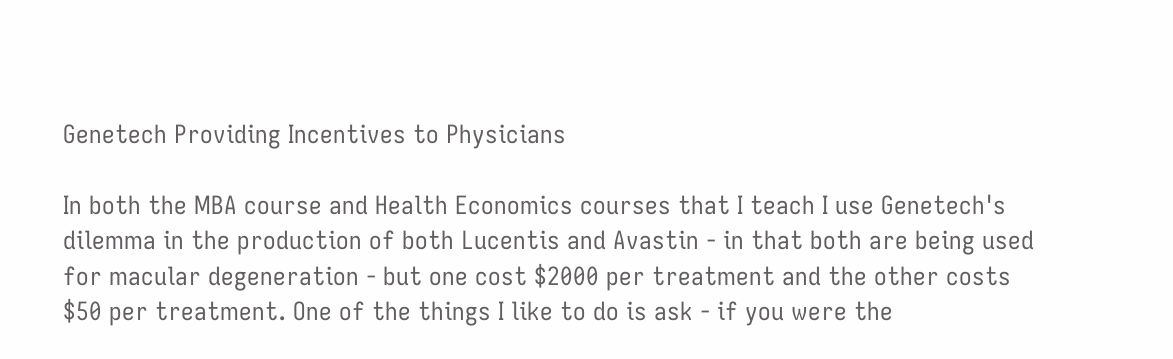Genetech Providing Incentives to Physicians

In both the MBA course and Health Economics courses that I teach I use Genetech's dilemma in the production of both Lucentis and Avastin - in that both are being used for macular degeneration - but one cost $2000 per treatment and the other costs $50 per treatment. One of the things I like to do is ask - if you were the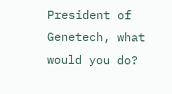President of Genetech, what would you do?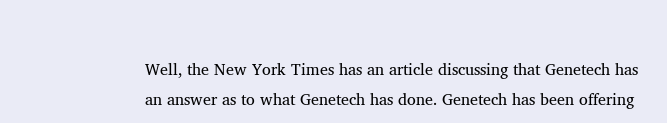Well, the New York Times has an article discussing that Genetech has an answer as to what Genetech has done. Genetech has been offering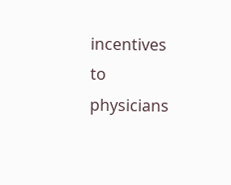incentives to physicians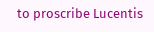to proscribe Lucentis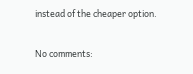instead of the cheaper option.

No comments: